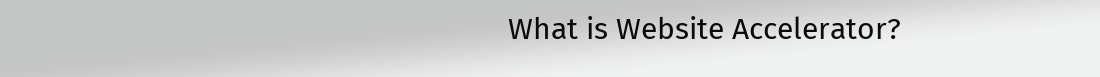What is Website Accelerator?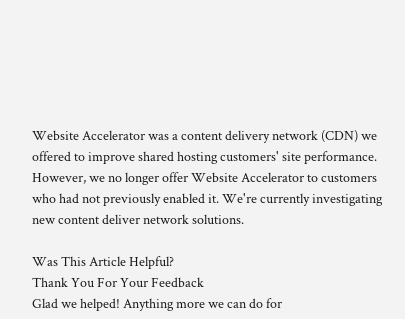Website Accelerator was a content delivery network (CDN) we offered to improve shared hosting customers' site performance. However, we no longer offer Website Accelerator to customers who had not previously enabled it. We're currently investigating new content deliver network solutions.

Was This Article Helpful?
Thank You For Your Feedback
Glad we helped! Anything more we can do for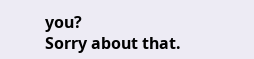you?
Sorry about that.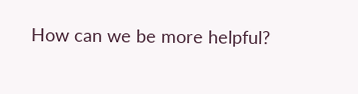How can we be more helpful?